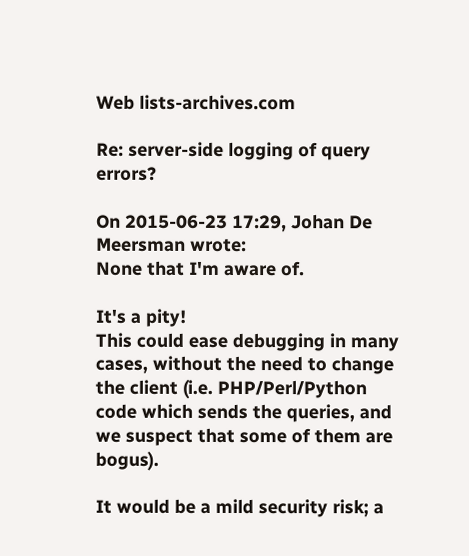Web lists-archives.com

Re: server-side logging of query errors?

On 2015-06-23 17:29, Johan De Meersman wrote:
None that I'm aware of.

It's a pity!
This could ease debugging in many cases, without the need to change the client (i.e. PHP/Perl/Python code which sends the queries, and we suspect that some of them are bogus).

It would be a mild security risk; a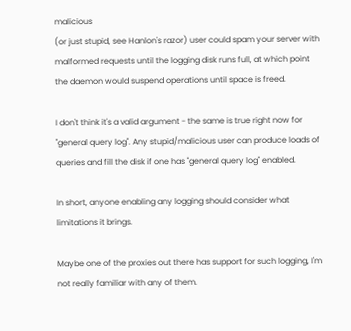malicious
(or just stupid, see Hanlon's razor) user could spam your server with
malformed requests until the logging disk runs full, at which point
the daemon would suspend operations until space is freed.

I don't think it's a valid argument - the same is true right now for "general query log". Any stupid/malicious user can produce loads of queries and fill the disk if one has "general query log" enabled.

In short, anyone enabling any logging should consider what limitations it brings.

Maybe one of the proxies out there has support for such logging, I'm
not really familiar with any of them.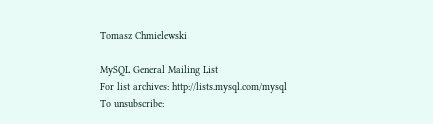Tomasz Chmielewski

MySQL General Mailing List
For list archives: http://lists.mysql.com/mysql
To unsubscribe: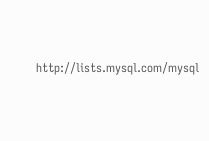http://lists.mysql.com/mysql